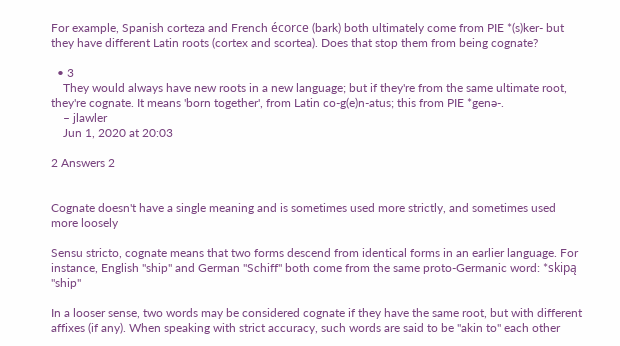For example, Spanish corteza and French écorce (bark) both ultimately come from PIE *(s)ker- but they have different Latin roots (cortex and scortea). Does that stop them from being cognate?

  • 3
    They would always have new roots in a new language; but if they're from the same ultimate root, they're cognate. It means 'born together', from Latin co-g(e)n-atus; this from PIE *genə-.
    – jlawler
    Jun 1, 2020 at 20:03

2 Answers 2


Cognate doesn't have a single meaning and is sometimes used more strictly, and sometimes used more loosely

Sensu stricto, cognate means that two forms descend from identical forms in an earlier language. For instance, English "ship" and German "Schiff" both come from the same proto-Germanic word: *skipą "ship"

In a looser sense, two words may be considered cognate if they have the same root, but with different affixes (if any). When speaking with strict accuracy, such words are said to be "akin to" each other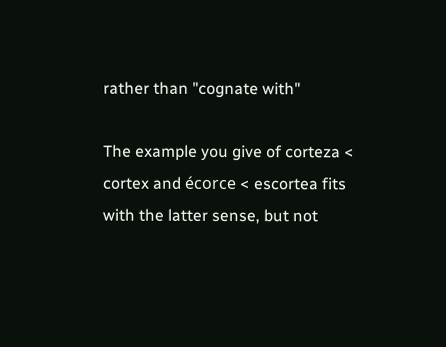rather than "cognate with"

The example you give of corteza < cortex and écorce < escortea fits with the latter sense, but not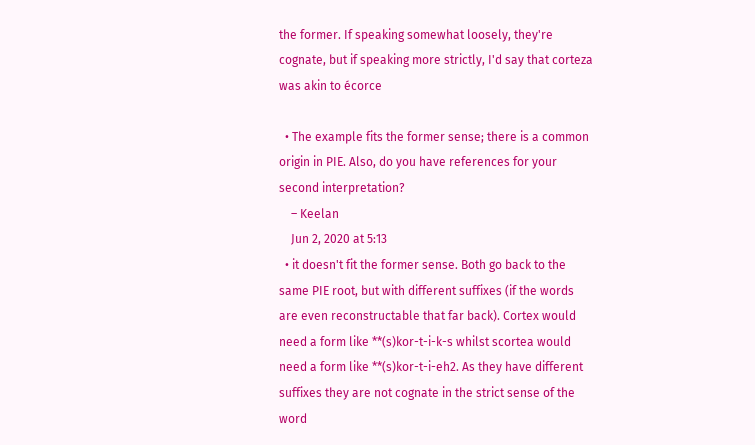the former. If speaking somewhat loosely, they're cognate, but if speaking more strictly, I'd say that corteza was akin to écorce

  • The example fits the former sense; there is a common origin in PIE. Also, do you have references for your second interpretation?
    – Keelan
    Jun 2, 2020 at 5:13
  • it doesn't fit the former sense. Both go back to the same PIE root, but with different suffixes (if the words are even reconstructable that far back). Cortex would need a form like **(s)kor-t-i-k-s whilst scortea would need a form like **(s)kor-t-i-eh2. As they have different suffixes they are not cognate in the strict sense of the word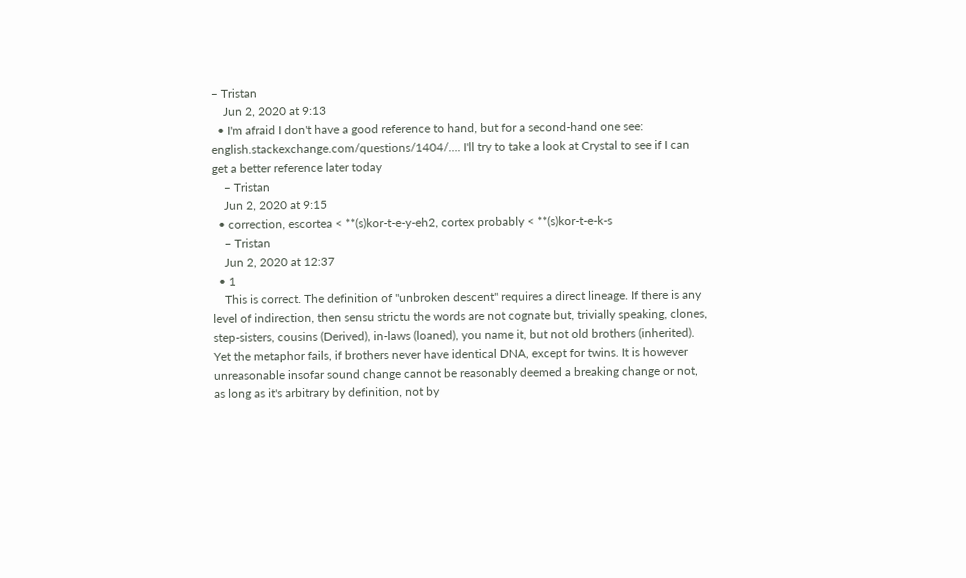– Tristan
    Jun 2, 2020 at 9:13
  • I'm afraid I don't have a good reference to hand, but for a second-hand one see: english.stackexchange.com/questions/1404/…. I'll try to take a look at Crystal to see if I can get a better reference later today
    – Tristan
    Jun 2, 2020 at 9:15
  • correction, escortea < **(s)kor-t-e-y-eh2, cortex probably < **(s)kor-t-e-k-s
    – Tristan
    Jun 2, 2020 at 12:37
  • 1
    This is correct. The definition of "unbroken descent" requires a direct lineage. If there is any level of indirection, then sensu strictu the words are not cognate but, trivially speaking, clones, step-sisters, cousins (Derived), in-laws (loaned), you name it, but not old brothers (inherited). Yet the metaphor fails, if brothers never have identical DNA, except for twins. It is however unreasonable insofar sound change cannot be reasonably deemed a breaking change or not, as long as it's arbitrary by definition, not by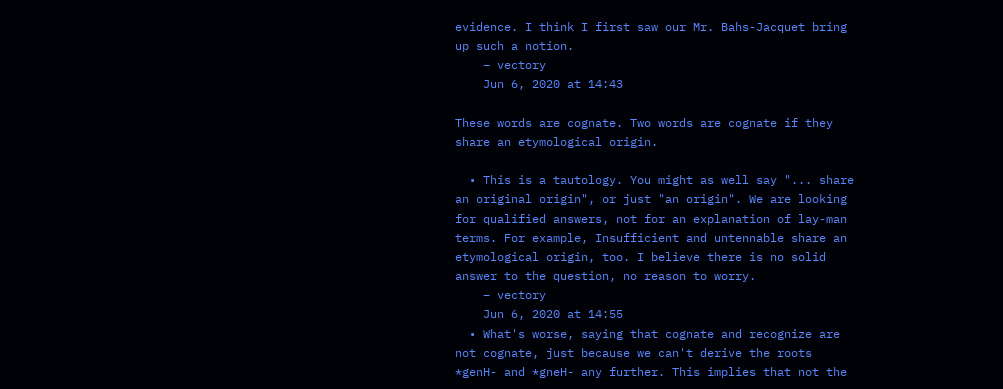evidence. I think I first saw our Mr. Bahs-Jacquet bring up such a notion.
    – vectory
    Jun 6, 2020 at 14:43

These words are cognate. Two words are cognate if they share an etymological origin.

  • This is a tautology. You might as well say "... share an original origin", or just "an origin". We are looking for qualified answers, not for an explanation of lay-man terms. For example, Insufficient and untennable share an etymological origin, too. I believe there is no solid answer to the question, no reason to worry.
    – vectory
    Jun 6, 2020 at 14:55
  • What's worse, saying that cognate and recognize are not cognate, just because we can't derive the roots *genH- and *gneH- any further. This implies that not the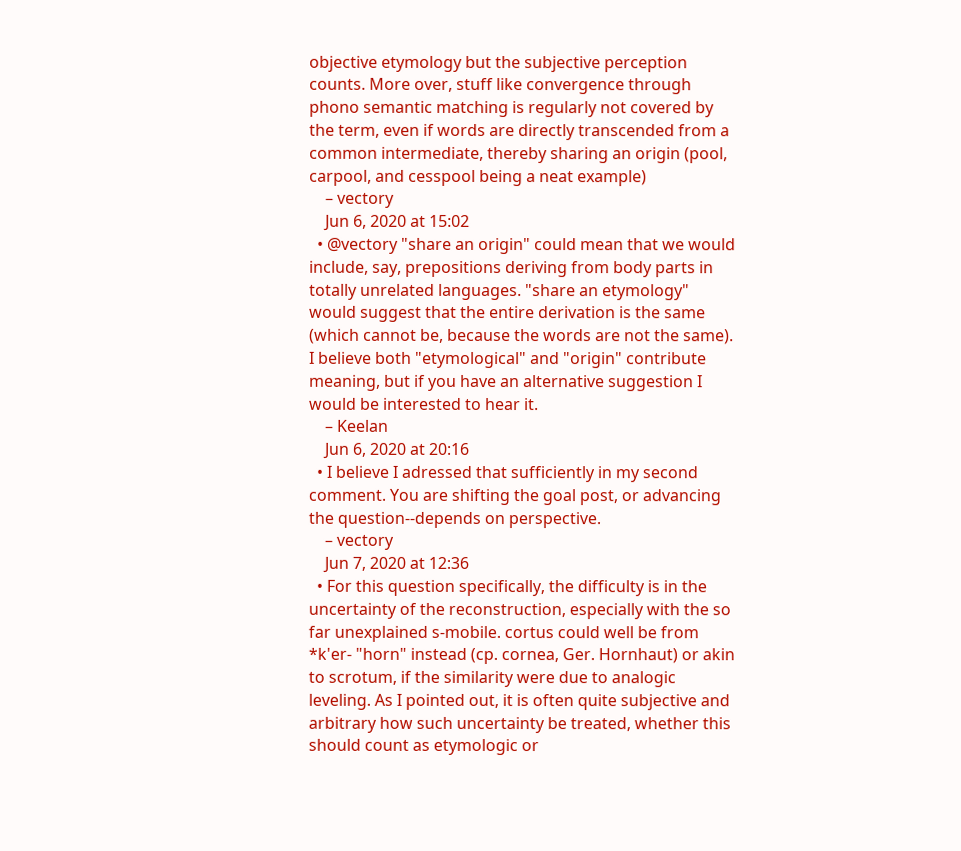objective etymology but the subjective perception counts. More over, stuff like convergence through phono semantic matching is regularly not covered by the term, even if words are directly transcended from a common intermediate, thereby sharing an origin (pool, carpool, and cesspool being a neat example)
    – vectory
    Jun 6, 2020 at 15:02
  • @vectory "share an origin" could mean that we would include, say, prepositions deriving from body parts in totally unrelated languages. "share an etymology" would suggest that the entire derivation is the same (which cannot be, because the words are not the same). I believe both "etymological" and "origin" contribute meaning, but if you have an alternative suggestion I would be interested to hear it.
    – Keelan
    Jun 6, 2020 at 20:16
  • I believe I adressed that sufficiently in my second comment. You are shifting the goal post, or advancing the question--depends on perspective.
    – vectory
    Jun 7, 2020 at 12:36
  • For this question specifically, the difficulty is in the uncertainty of the reconstruction, especially with the so far unexplained s-mobile. cortus could well be from *k'er- "horn" instead (cp. cornea, Ger. Hornhaut) or akin to scrotum, if the similarity were due to analogic leveling. As I pointed out, it is often quite subjective and arbitrary how such uncertainty be treated, whether this should count as etymologic or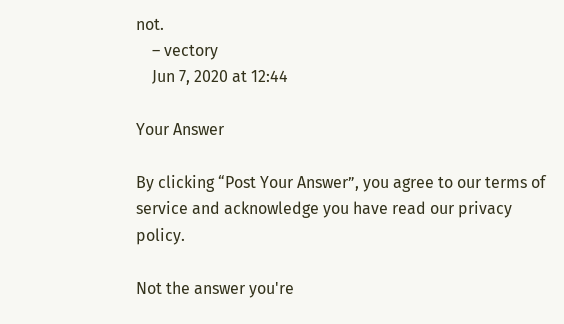not.
    – vectory
    Jun 7, 2020 at 12:44

Your Answer

By clicking “Post Your Answer”, you agree to our terms of service and acknowledge you have read our privacy policy.

Not the answer you're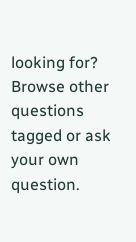looking for? Browse other questions tagged or ask your own question.